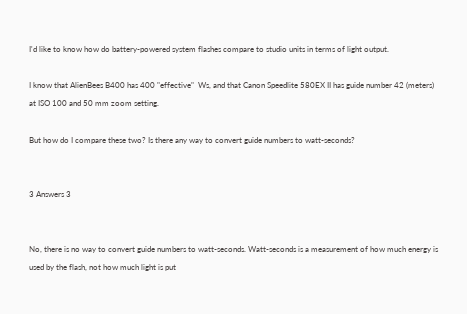I'd like to know how do battery-powered system flashes compare to studio units in terms of light output.

I know that AlienBees B400 has 400 "effective"  Ws, and that Canon Speedlite 580EX II has guide number 42 (meters) at ISO 100 and 50 mm zoom setting.

But how do I compare these two? Is there any way to convert guide numbers to watt-seconds?


3 Answers 3


No, there is no way to convert guide numbers to watt-seconds. Watt-seconds is a measurement of how much energy is used by the flash, not how much light is put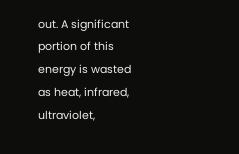out. A significant portion of this energy is wasted as heat, infrared, ultraviolet,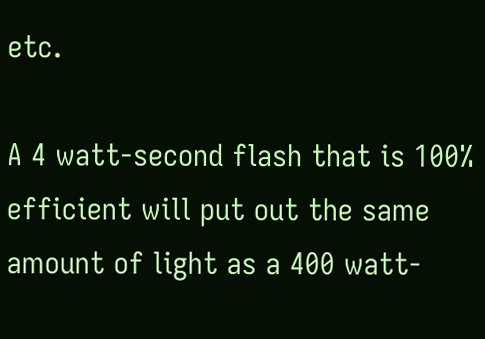etc.

A 4 watt-second flash that is 100% efficient will put out the same amount of light as a 400 watt-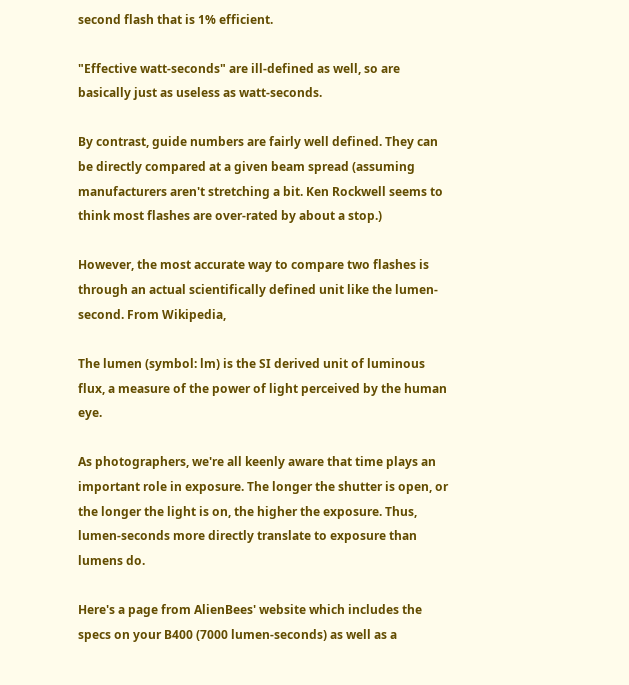second flash that is 1% efficient.

"Effective watt-seconds" are ill-defined as well, so are basically just as useless as watt-seconds.

By contrast, guide numbers are fairly well defined. They can be directly compared at a given beam spread (assuming manufacturers aren't stretching a bit. Ken Rockwell seems to think most flashes are over-rated by about a stop.)

However, the most accurate way to compare two flashes is through an actual scientifically defined unit like the lumen-second. From Wikipedia,

The lumen (symbol: lm) is the SI derived unit of luminous flux, a measure of the power of light perceived by the human eye.

As photographers, we're all keenly aware that time plays an important role in exposure. The longer the shutter is open, or the longer the light is on, the higher the exposure. Thus, lumen-seconds more directly translate to exposure than lumens do.

Here's a page from AlienBees' website which includes the specs on your B400 (7000 lumen-seconds) as well as a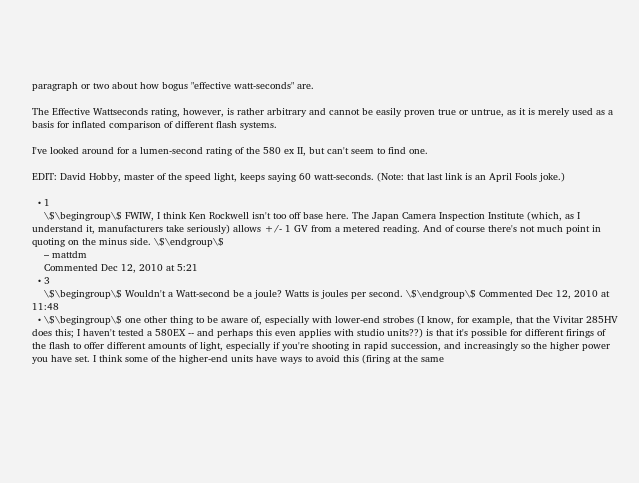paragraph or two about how bogus "effective watt-seconds" are.

The Effective Wattseconds rating, however, is rather arbitrary and cannot be easily proven true or untrue, as it is merely used as a basis for inflated comparison of different flash systems.

I've looked around for a lumen-second rating of the 580 ex II, but can't seem to find one.

EDIT: David Hobby, master of the speed light, keeps saying 60 watt-seconds. (Note: that last link is an April Fools joke.)

  • 1
    \$\begingroup\$ FWIW, I think Ken Rockwell isn't too off base here. The Japan Camera Inspection Institute (which, as I understand it, manufacturers take seriously) allows +/- 1 GV from a metered reading. And of course there's not much point in quoting on the minus side. \$\endgroup\$
    – mattdm
    Commented Dec 12, 2010 at 5:21
  • 3
    \$\begingroup\$ Wouldn't a Watt-second be a joule? Watts is joules per second. \$\endgroup\$ Commented Dec 12, 2010 at 11:48
  • \$\begingroup\$ one other thing to be aware of, especially with lower-end strobes (I know, for example, that the Vivitar 285HV does this; I haven't tested a 580EX -- and perhaps this even applies with studio units??) is that it's possible for different firings of the flash to offer different amounts of light, especially if you're shooting in rapid succession, and increasingly so the higher power you have set. I think some of the higher-end units have ways to avoid this (firing at the same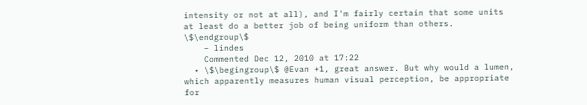intensity or not at all), and I'm fairly certain that some units at least do a better job of being uniform than others. \$\endgroup\$
    – lindes
    Commented Dec 12, 2010 at 17:22
  • \$\begingroup\$ @Evan +1, great answer. But why would a lumen, which apparently measures human visual perception, be appropriate for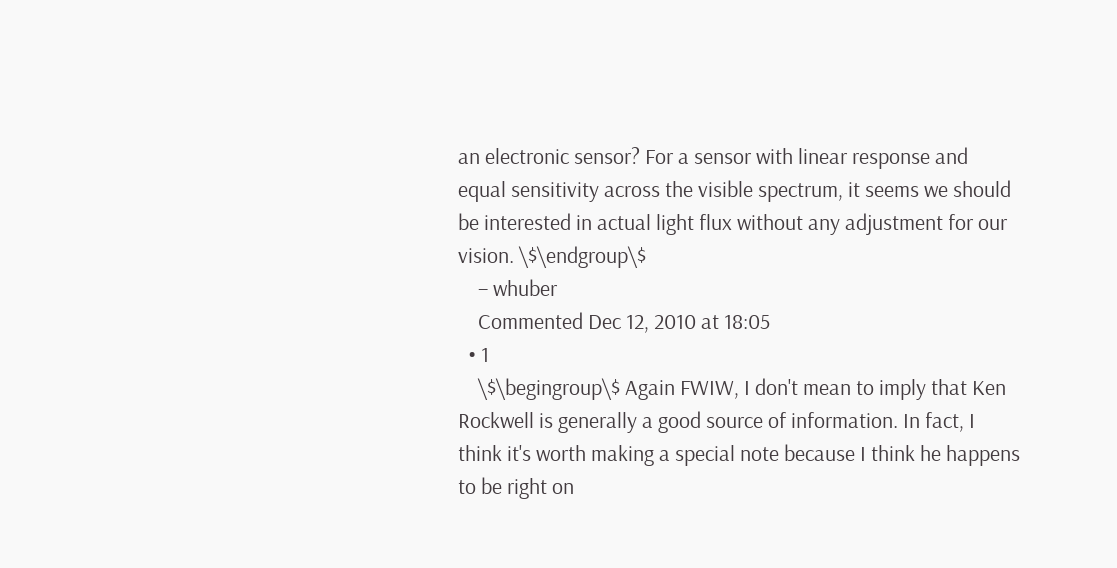an electronic sensor? For a sensor with linear response and equal sensitivity across the visible spectrum, it seems we should be interested in actual light flux without any adjustment for our vision. \$\endgroup\$
    – whuber
    Commented Dec 12, 2010 at 18:05
  • 1
    \$\begingroup\$ Again FWIW, I don't mean to imply that Ken Rockwell is generally a good source of information. In fact, I think it's worth making a special note because I think he happens to be right on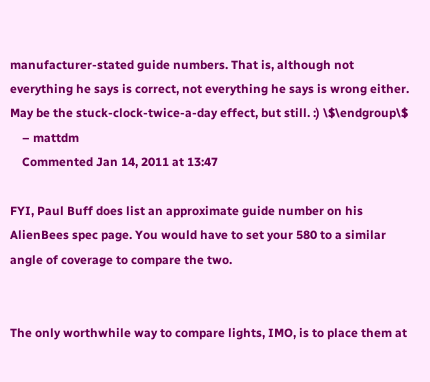manufacturer-stated guide numbers. That is, although not everything he says is correct, not everything he says is wrong either. May be the stuck-clock-twice-a-day effect, but still. :) \$\endgroup\$
    – mattdm
    Commented Jan 14, 2011 at 13:47

FYI, Paul Buff does list an approximate guide number on his AlienBees spec page. You would have to set your 580 to a similar angle of coverage to compare the two.


The only worthwhile way to compare lights, IMO, is to place them at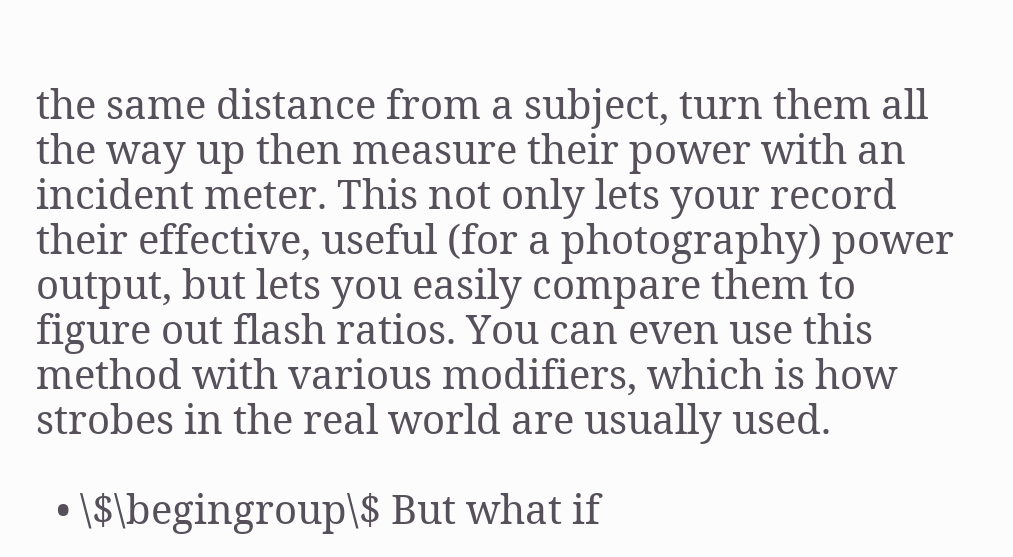the same distance from a subject, turn them all the way up then measure their power with an incident meter. This not only lets your record their effective, useful (for a photography) power output, but lets you easily compare them to figure out flash ratios. You can even use this method with various modifiers, which is how strobes in the real world are usually used.

  • \$\begingroup\$ But what if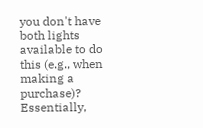you don't have both lights available to do this (e.g., when making a purchase)? Essentially,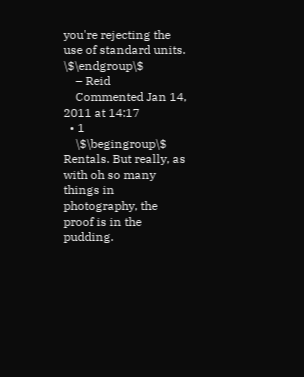you're rejecting the use of standard units. \$\endgroup\$
    – Reid
    Commented Jan 14, 2011 at 14:17
  • 1
    \$\begingroup\$ Rentals. But really, as with oh so many things in photography, the proof is in the pudding.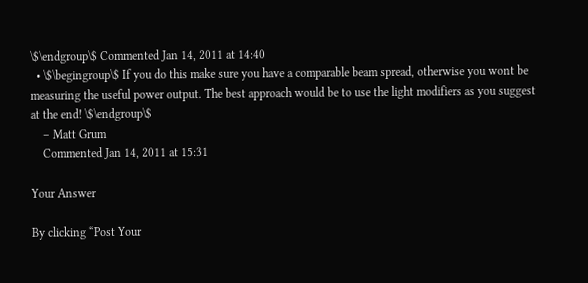\$\endgroup\$ Commented Jan 14, 2011 at 14:40
  • \$\begingroup\$ If you do this make sure you have a comparable beam spread, otherwise you wont be measuring the useful power output. The best approach would be to use the light modifiers as you suggest at the end! \$\endgroup\$
    – Matt Grum
    Commented Jan 14, 2011 at 15:31

Your Answer

By clicking “Post Your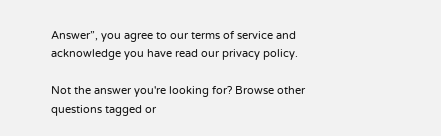Answer”, you agree to our terms of service and acknowledge you have read our privacy policy.

Not the answer you're looking for? Browse other questions tagged or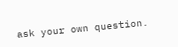ask your own question.